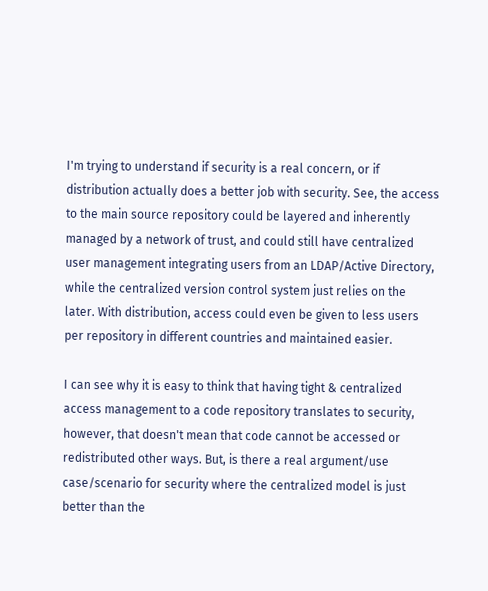I'm trying to understand if security is a real concern, or if distribution actually does a better job with security. See, the access to the main source repository could be layered and inherently managed by a network of trust, and could still have centralized user management integrating users from an LDAP/Active Directory, while the centralized version control system just relies on the later. With distribution, access could even be given to less users per repository in different countries and maintained easier.

I can see why it is easy to think that having tight & centralized access management to a code repository translates to security, however, that doesn't mean that code cannot be accessed or redistributed other ways. But, is there a real argument/use case/scenario for security where the centralized model is just better than the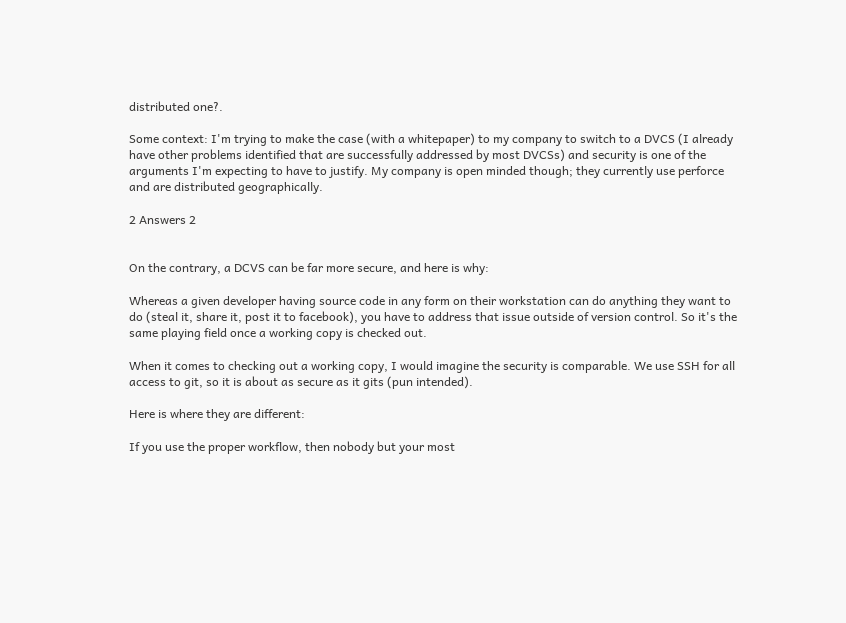distributed one?.

Some context: I'm trying to make the case (with a whitepaper) to my company to switch to a DVCS (I already have other problems identified that are successfully addressed by most DVCSs) and security is one of the arguments I'm expecting to have to justify. My company is open minded though; they currently use perforce and are distributed geographically.

2 Answers 2


On the contrary, a DCVS can be far more secure, and here is why:

Whereas a given developer having source code in any form on their workstation can do anything they want to do (steal it, share it, post it to facebook), you have to address that issue outside of version control. So it's the same playing field once a working copy is checked out.

When it comes to checking out a working copy, I would imagine the security is comparable. We use SSH for all access to git, so it is about as secure as it gits (pun intended).

Here is where they are different:

If you use the proper workflow, then nobody but your most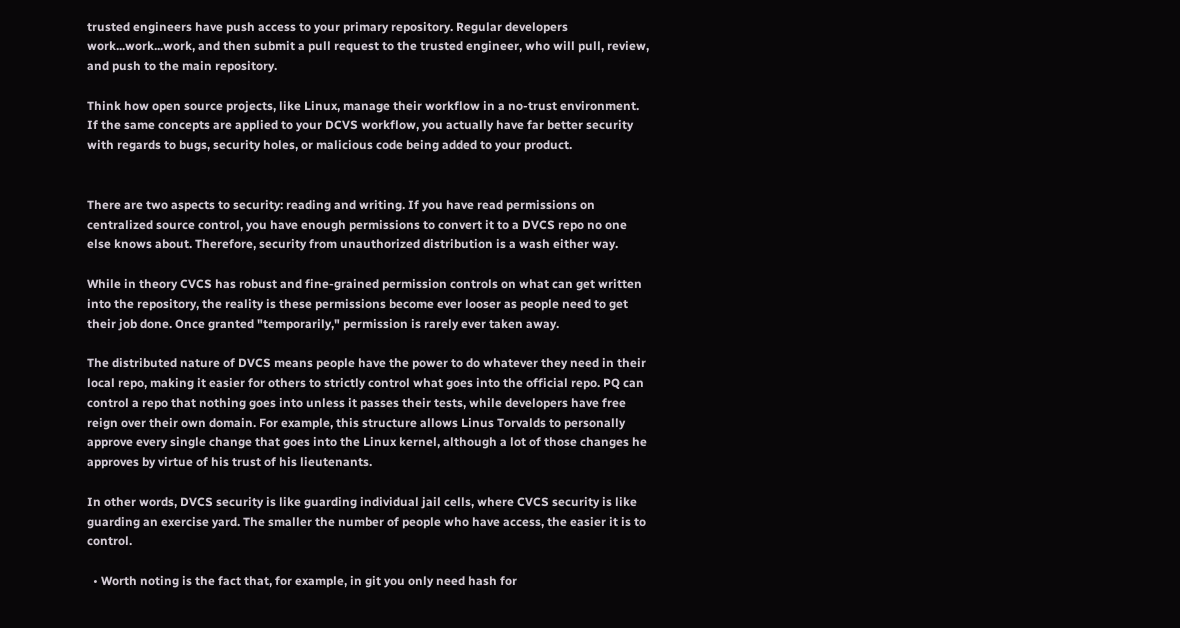trusted engineers have push access to your primary repository. Regular developers work...work...work, and then submit a pull request to the trusted engineer, who will pull, review, and push to the main repository.

Think how open source projects, like Linux, manage their workflow in a no-trust environment. If the same concepts are applied to your DCVS workflow, you actually have far better security with regards to bugs, security holes, or malicious code being added to your product.


There are two aspects to security: reading and writing. If you have read permissions on centralized source control, you have enough permissions to convert it to a DVCS repo no one else knows about. Therefore, security from unauthorized distribution is a wash either way.

While in theory CVCS has robust and fine-grained permission controls on what can get written into the repository, the reality is these permissions become ever looser as people need to get their job done. Once granted "temporarily," permission is rarely ever taken away.

The distributed nature of DVCS means people have the power to do whatever they need in their local repo, making it easier for others to strictly control what goes into the official repo. PQ can control a repo that nothing goes into unless it passes their tests, while developers have free reign over their own domain. For example, this structure allows Linus Torvalds to personally approve every single change that goes into the Linux kernel, although a lot of those changes he approves by virtue of his trust of his lieutenants.

In other words, DVCS security is like guarding individual jail cells, where CVCS security is like guarding an exercise yard. The smaller the number of people who have access, the easier it is to control.

  • Worth noting is the fact that, for example, in git you only need hash for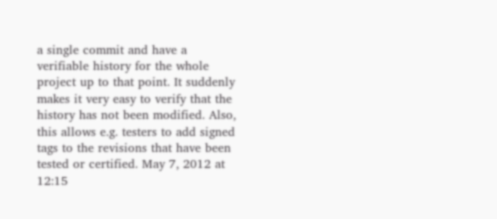a single commit and have a verifiable history for the whole project up to that point. It suddenly makes it very easy to verify that the history has not been modified. Also, this allows e.g. testers to add signed tags to the revisions that have been tested or certified. May 7, 2012 at 12:15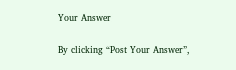Your Answer

By clicking “Post Your Answer”,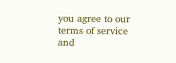you agree to our terms of service and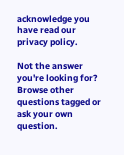acknowledge you have read our privacy policy.

Not the answer you're looking for? Browse other questions tagged or ask your own question.